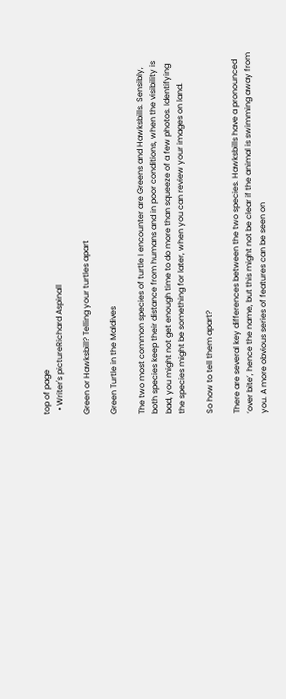top of page
  • Writer's pictureRichard Aspinall

Green or Hawksbill? Telling your turtles apart

Green Turtle in the Maldives

The two most common species of turtle I encounter are Greens and Hawksbills. Sensibly, both species keep their distance from humans and in poor conditions, when the visibility is bad, you might not get enough time to do more than squeeze of a few photos. Identifying the species might be something for later, when you can review your images on land.

So how to tell them apart?

There are several key differences between the two species. Hawksbills have a pronounced ‘over bite’, hence the name, but this might not be clear if the animal is swimming away from you. A more obvious series of features can be seen on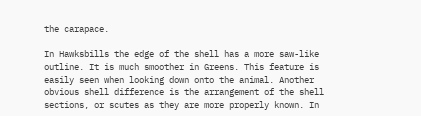the carapace.

In Hawksbills the edge of the shell has a more saw-like outline. It is much smoother in Greens. This feature is easily seen when looking down onto the animal. Another obvious shell difference is the arrangement of the shell sections, or scutes as they are more properly known. In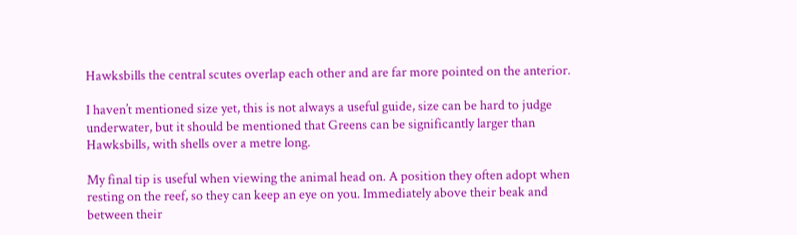Hawksbills the central scutes overlap each other and are far more pointed on the anterior.

I haven’t mentioned size yet, this is not always a useful guide, size can be hard to judge underwater, but it should be mentioned that Greens can be significantly larger than Hawksbills, with shells over a metre long.

My final tip is useful when viewing the animal head on. A position they often adopt when resting on the reef, so they can keep an eye on you. Immediately above their beak and between their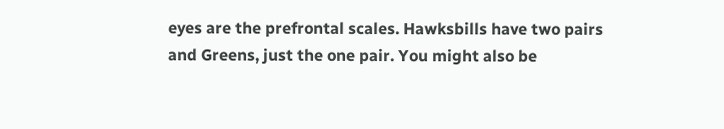eyes are the prefrontal scales. Hawksbills have two pairs and Greens, just the one pair. You might also be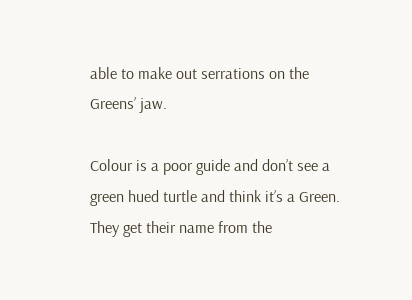able to make out serrations on the Greens’ jaw.

Colour is a poor guide and don’t see a green hued turtle and think it’s a Green. They get their name from the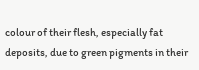colour of their flesh, especially fat deposits, due to green pigments in their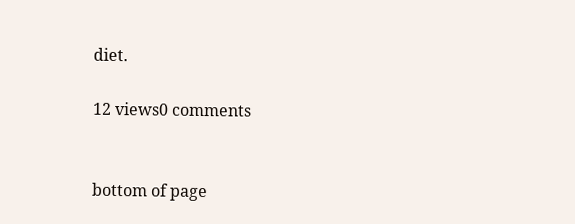diet.

12 views0 comments


bottom of page